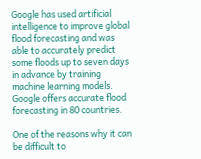Google has used artificial intelligence to improve global flood forecasting and was able to accurately predict some floods up to seven days in advance by training machine learning models. Google offers accurate flood forecasting in 80 countries.

One of the reasons why it can be difficult to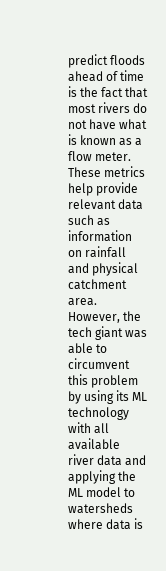predict floods ahead of time is the fact that most rivers do not have what is known as a flow meter. These metrics help provide relevant data such as information on rainfall and physical catchment area. However, the tech giant was able to circumvent this problem by using its ML technology with all available river data and applying the ML model to watersheds where data is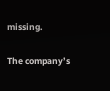missing.

The company’s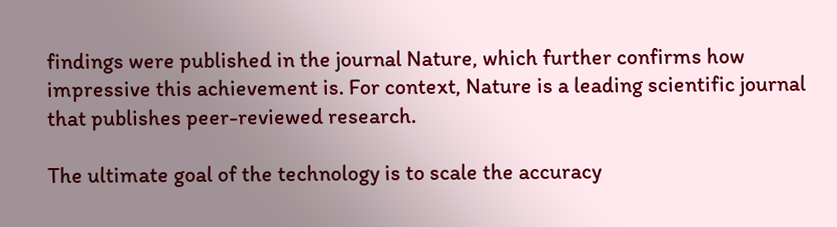findings were published in the journal Nature, which further confirms how impressive this achievement is. For context, Nature is a leading scientific journal that publishes peer-reviewed research.

The ultimate goal of the technology is to scale the accuracy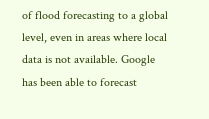of flood forecasting to a global level, even in areas where local data is not available. Google has been able to forecast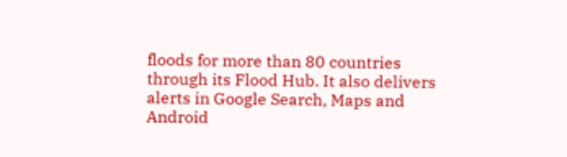floods for more than 80 countries through its Flood Hub. It also delivers alerts in Google Search, Maps and Android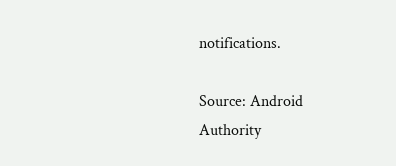notifications.

Source: Android Authority